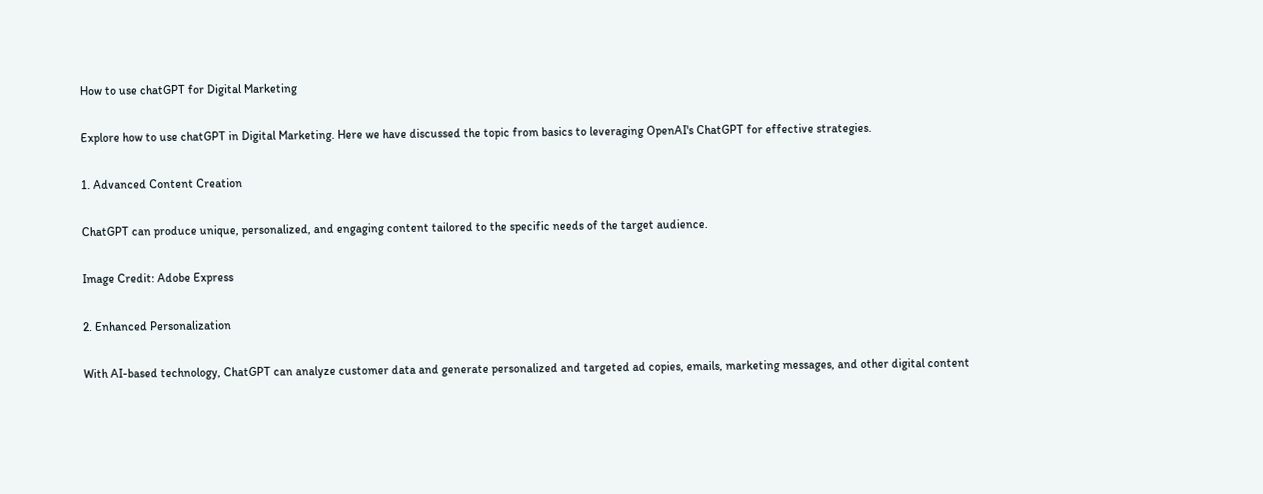How to use chatGPT for Digital Marketing

Explore how to use chatGPT in Digital Marketing. Here we have discussed the topic from basics to leveraging OpenAI's ChatGPT for effective strategies.

1. Advanced Content Creation

ChatGPT can produce unique, personalized, and engaging content tailored to the specific needs of the target audience.

Image Credit: Adobe Express

2. Enhanced Personalization

With AI-based technology, ChatGPT can analyze customer data and generate personalized and targeted ad copies, emails, marketing messages, and other digital content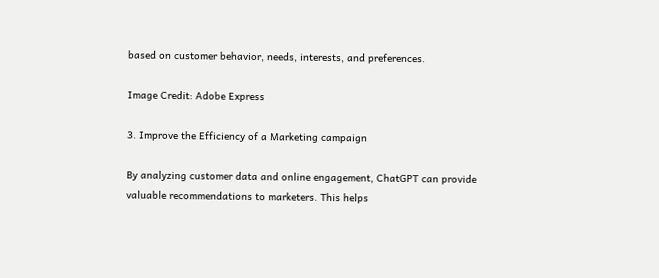based on customer behavior, needs, interests, and preferences.

Image Credit: Adobe Express

3. Improve the Efficiency of a Marketing campaign

By analyzing customer data and online engagement, ChatGPT can provide valuable recommendations to marketers. This helps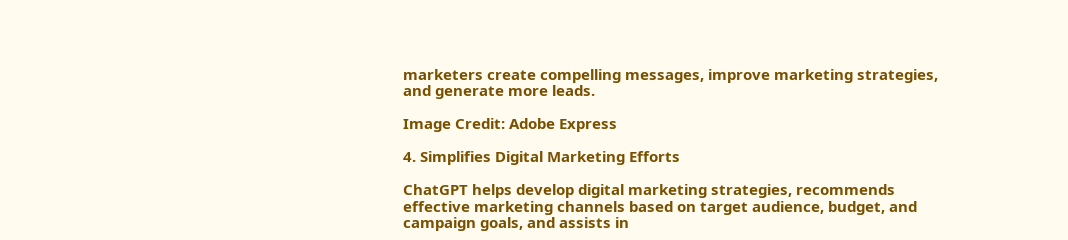marketers create compelling messages, improve marketing strategies, and generate more leads.

Image Credit: Adobe Express

4. Simplifies Digital Marketing Efforts

ChatGPT helps develop digital marketing strategies, recommends effective marketing channels based on target audience, budget, and campaign goals, and assists in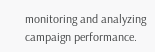monitoring and analyzing campaign performance.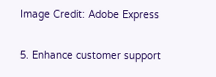Image Credit: Adobe Express

5. Enhance customer support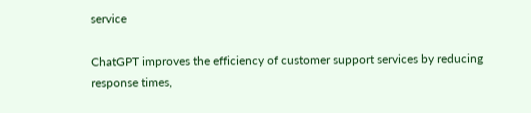service

ChatGPT improves the efficiency of customer support services by reducing response times,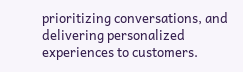prioritizing conversations, and delivering personalized experiences to customers.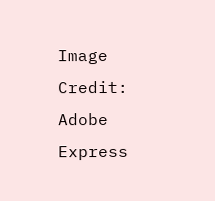Image Credit: Adobe Express